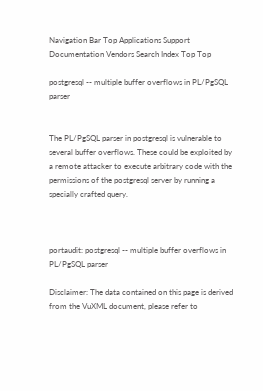Navigation Bar Top Applications Support Documentation Vendors Search Index Top Top

postgresql -- multiple buffer overflows in PL/PgSQL parser


The PL/PgSQL parser in postgresql is vulnerable to several buffer overflows. These could be exploited by a remote attacker to execute arbitrary code with the permissions of the postgresql server by running a specially crafted query.



portaudit: postgresql -- multiple buffer overflows in PL/PgSQL parser

Disclaimer: The data contained on this page is derived from the VuXML document, please refer to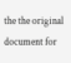the the original document for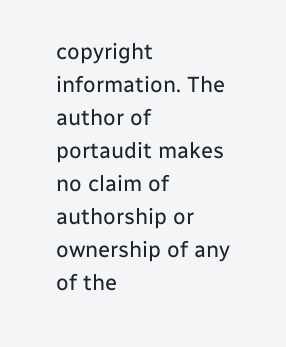copyright information. The author of portaudit makes no claim of authorship or ownership of any of the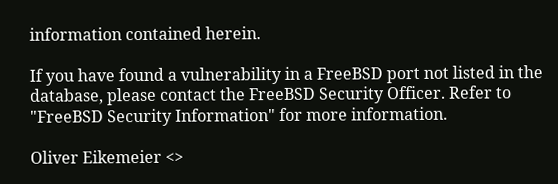information contained herein.

If you have found a vulnerability in a FreeBSD port not listed in the database, please contact the FreeBSD Security Officer. Refer to "FreeBSD Security Information" for more information.

Oliver Eikemeier <>